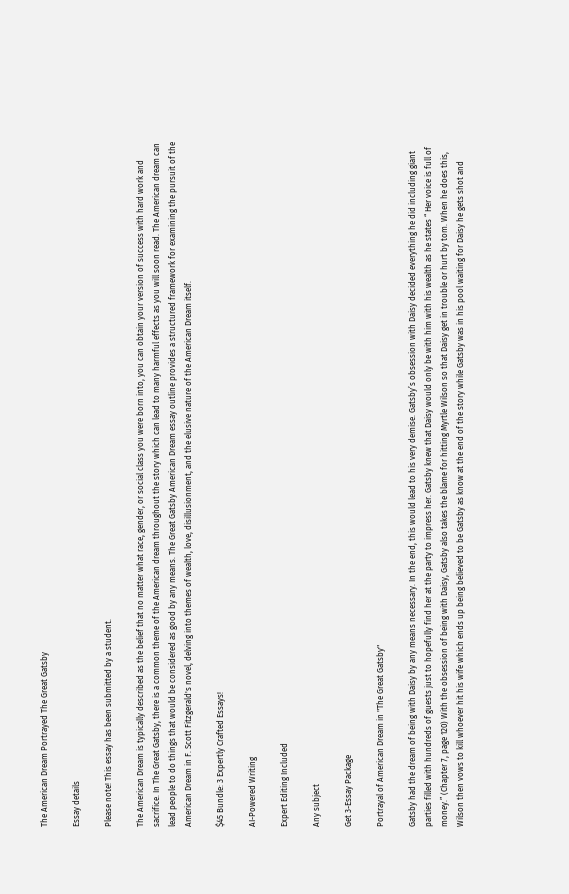The American Dream Portrayed The Great Gatsby

Essay details

Please note! This essay has been submitted by a student.

The American Dream is typically described as the belief that no matter what race, gender, or social class you were born into, you can obtain your version of success with hard work and sacrifice. In The Great Gatsby, there is a common theme of the American dream throughout the story which can lead to many harmful effects as you will soon read. The American dream can lead people to do things that would be considered as good by any means. The Great Gatsby American Dream essay outline provides a structured framework for examining the pursuit of the American Dream in F. Scott Fitzgerald's novel, delving into themes of wealth, love, disillusionment, and the elusive nature of the American Dream itself.

$45 Bundle: 3 Expertly Crafted Essays!

AI-Powered Writing

Expert Editing Included

Any subject

Get 3-Essay Package

Portrayal of American Dream in "The Great Gatsby"

Gatsby had the dream of being with Daisy by any means necessary. In the end, this would lead to his very demise. Gatsby’s obsession with Daisy decided everything he did including giant parties filled with hundreds of guests just to hopefully find her at the party to impress her. Gatsby knew that Daisy would only be with him with his wealth as he states “ Her voice is full of money.” (Chapter 7, page 120) With the obsession of being with Daisy, Gatsby also takes the blame for hitting Myrtle Wilson so that Daisy get in trouble or hurt by tom. When he does this, Wilson then vows to kill whoever hit his wife which ends up being believed to be Gatsby as know at the end of the story while Gatsby was in his pool waiting for Daisy he gets shot and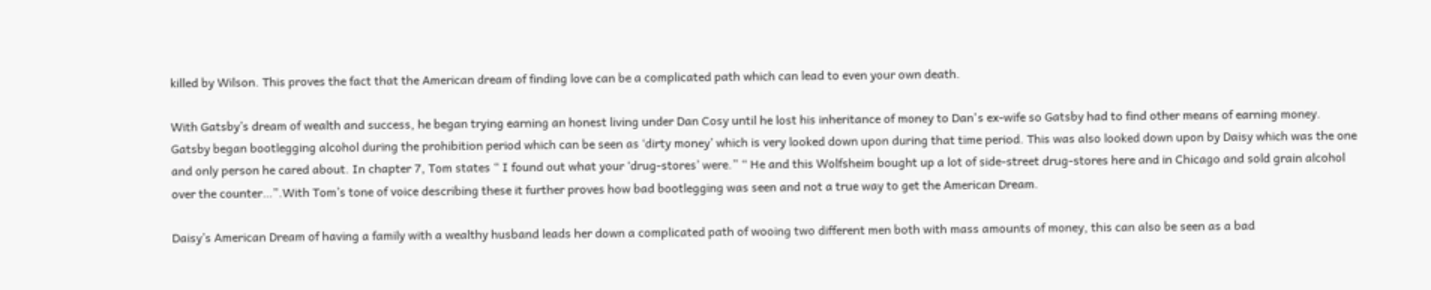killed by Wilson. This proves the fact that the American dream of finding love can be a complicated path which can lead to even your own death.

With Gatsby’s dream of wealth and success, he began trying earning an honest living under Dan Cosy until he lost his inheritance of money to Dan's ex-wife so Gatsby had to find other means of earning money. Gatsby began bootlegging alcohol during the prohibition period which can be seen as ‘dirty money’ which is very looked down upon during that time period. This was also looked down upon by Daisy which was the one and only person he cared about. In chapter 7, Tom states “ I found out what your ‘drug-stores’ were.” “ He and this Wolfsheim bought up a lot of side-street drug-stores here and in Chicago and sold grain alcohol over the counter…”.With Tom’s tone of voice describing these it further proves how bad bootlegging was seen and not a true way to get the American Dream.

Daisy’s American Dream of having a family with a wealthy husband leads her down a complicated path of wooing two different men both with mass amounts of money, this can also be seen as a bad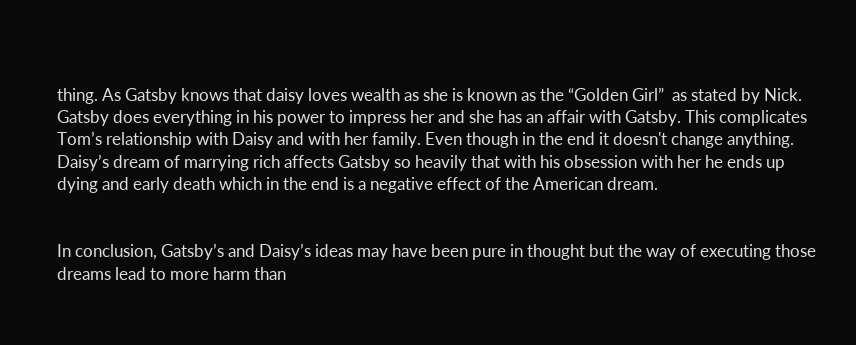thing. As Gatsby knows that daisy loves wealth as she is known as the “Golden Girl”  as stated by Nick. Gatsby does everything in his power to impress her and she has an affair with Gatsby. This complicates Tom’s relationship with Daisy and with her family. Even though in the end it doesn't change anything. Daisy’s dream of marrying rich affects Gatsby so heavily that with his obsession with her he ends up dying and early death which in the end is a negative effect of the American dream.


In conclusion, Gatsby’s and Daisy’s ideas may have been pure in thought but the way of executing those dreams lead to more harm than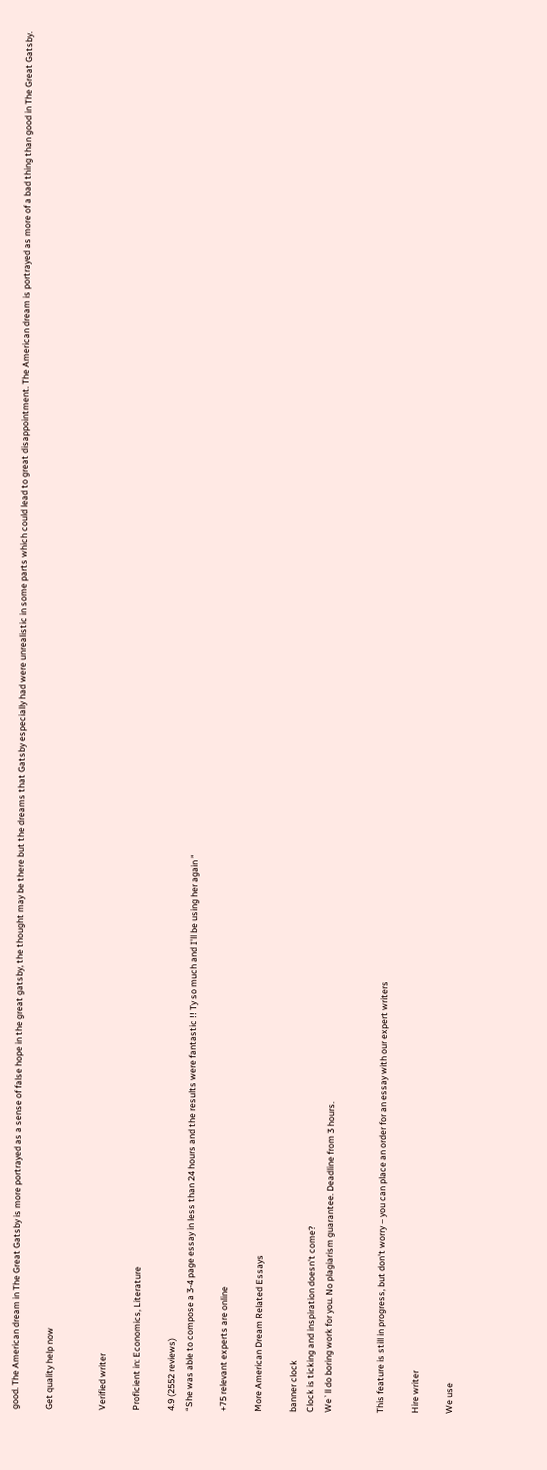good. The American dream in The Great Gatsby is more portrayed as a sense of false hope in the great gatsby, the thought may be there but the dreams that Gatsby especially had were unrealistic in some parts which could lead to great disappointment. The American dream is portrayed as more of a bad thing than good in The Great Gatsby.

Get quality help now


Verified writer

Proficient in: Economics, Literature

4.9 (2552 reviews)
“She was able to compose a 3-4 page essay in less than 24 hours and the results were fantastic !! Ty so much and I'll be using her again ”

+75 relevant experts are online

More American Dream Related Essays

banner clock
Clock is ticking and inspiration doesn't come?
We`ll do boring work for you. No plagiarism guarantee. Deadline from 3 hours.


This feature is still in progress, but don't worry – you can place an order for an essay with our expert writers

Hire writer

We use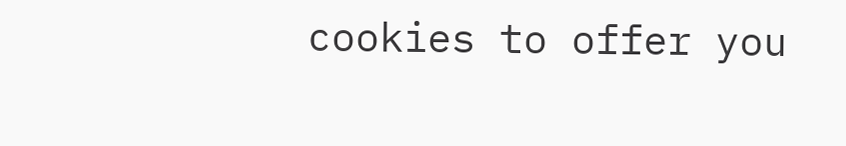cookies to offer you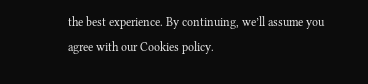the best experience. By continuing, we’ll assume you agree with our Cookies policy.